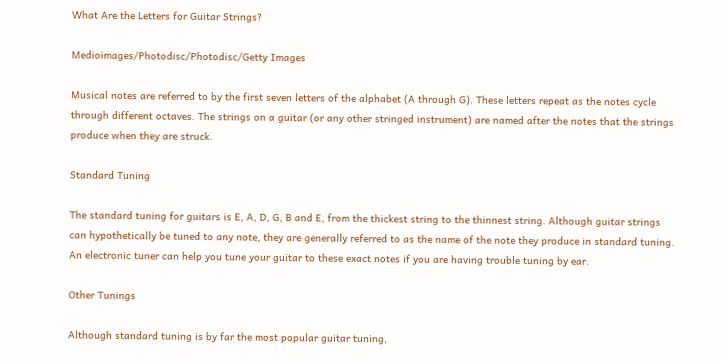What Are the Letters for Guitar Strings?

Medioimages/Photodisc/Photodisc/Getty Images

Musical notes are referred to by the first seven letters of the alphabet (A through G). These letters repeat as the notes cycle through different octaves. The strings on a guitar (or any other stringed instrument) are named after the notes that the strings produce when they are struck.

Standard Tuning

The standard tuning for guitars is E, A, D, G, B and E, from the thickest string to the thinnest string. Although guitar strings can hypothetically be tuned to any note, they are generally referred to as the name of the note they produce in standard tuning. An electronic tuner can help you tune your guitar to these exact notes if you are having trouble tuning by ear.

Other Tunings

Although standard tuning is by far the most popular guitar tuning,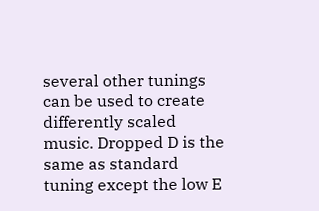several other tunings can be used to create differently scaled music. Dropped D is the same as standard tuning except the low E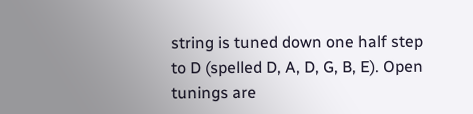string is tuned down one half step to D (spelled D, A, D, G, B, E). Open tunings are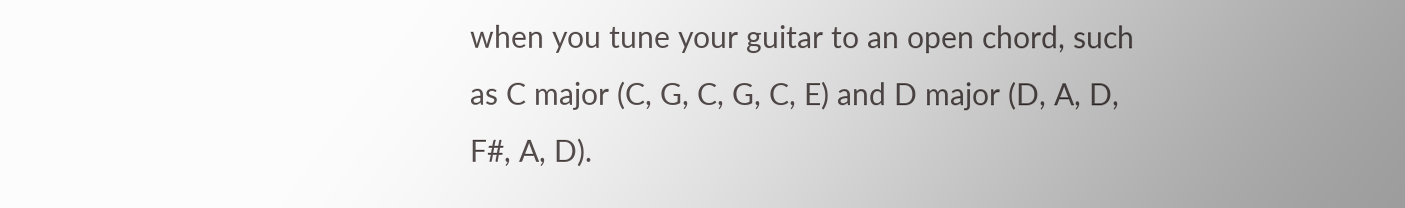when you tune your guitar to an open chord, such as C major (C, G, C, G, C, E) and D major (D, A, D, F#, A, D).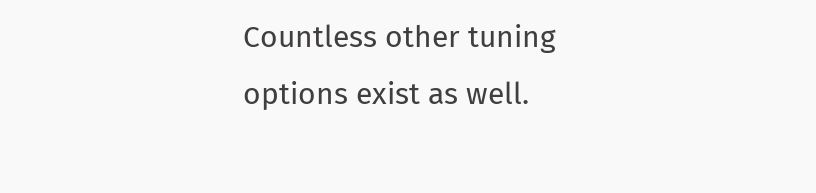Countless other tuning options exist as well.